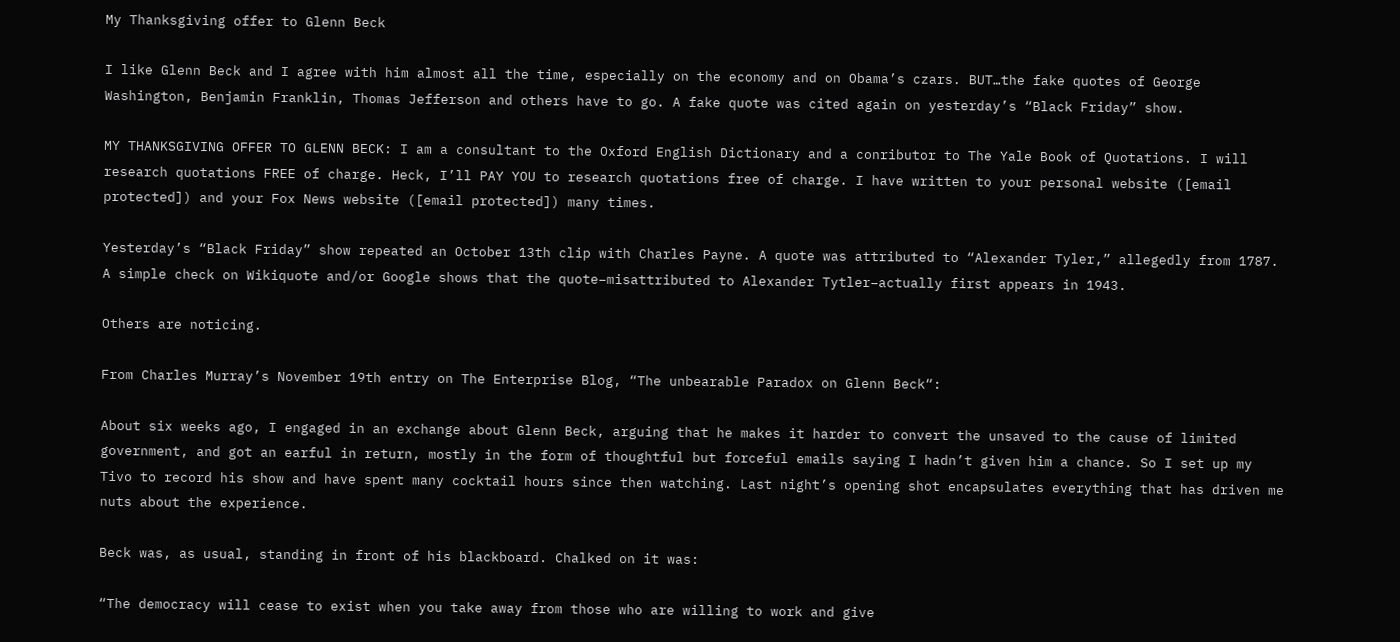My Thanksgiving offer to Glenn Beck

I like Glenn Beck and I agree with him almost all the time, especially on the economy and on Obama’s czars. BUT…the fake quotes of George Washington, Benjamin Franklin, Thomas Jefferson and others have to go. A fake quote was cited again on yesterday’s “Black Friday” show.

MY THANKSGIVING OFFER TO GLENN BECK: I am a consultant to the Oxford English Dictionary and a conributor to The Yale Book of Quotations. I will research quotations FREE of charge. Heck, I’ll PAY YOU to research quotations free of charge. I have written to your personal website ([email protected]) and your Fox News website ([email protected]) many times.

Yesterday’s “Black Friday” show repeated an October 13th clip with Charles Payne. A quote was attributed to “Alexander Tyler,” allegedly from 1787. A simple check on Wikiquote and/or Google shows that the quote–misattributed to Alexander Tytler–actually first appears in 1943.

Others are noticing.

From Charles Murray’s November 19th entry on The Enterprise Blog, “The unbearable Paradox on Glenn Beck“:

About six weeks ago, I engaged in an exchange about Glenn Beck, arguing that he makes it harder to convert the unsaved to the cause of limited government, and got an earful in return, mostly in the form of thoughtful but forceful emails saying I hadn’t given him a chance. So I set up my Tivo to record his show and have spent many cocktail hours since then watching. Last night’s opening shot encapsulates everything that has driven me nuts about the experience.

Beck was, as usual, standing in front of his blackboard. Chalked on it was:

“The democracy will cease to exist when you take away from those who are willing to work and give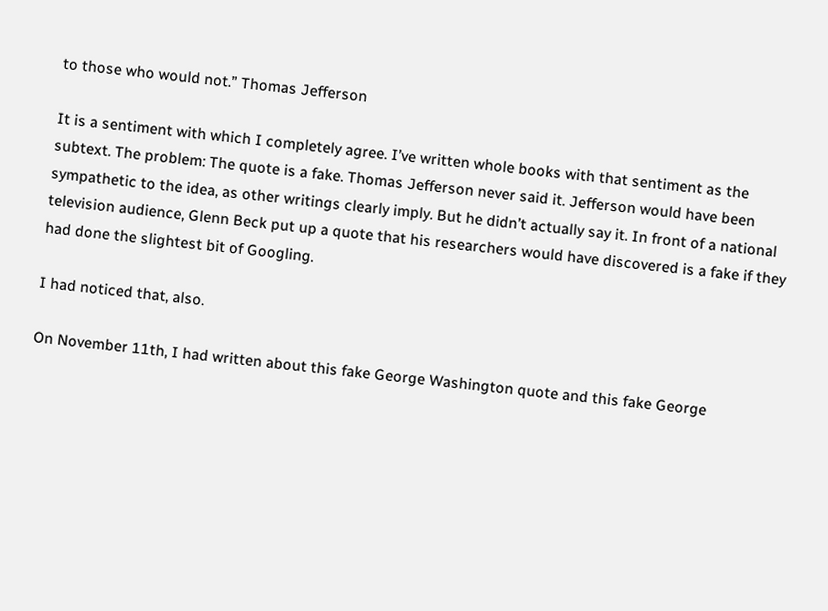to those who would not.” Thomas Jefferson

It is a sentiment with which I completely agree. I’ve written whole books with that sentiment as the subtext. The problem: The quote is a fake. Thomas Jefferson never said it. Jefferson would have been sympathetic to the idea, as other writings clearly imply. But he didn’t actually say it. In front of a national television audience, Glenn Beck put up a quote that his researchers would have discovered is a fake if they had done the slightest bit of Googling.

I had noticed that, also.

On November 11th, I had written about this fake George Washington quote and this fake George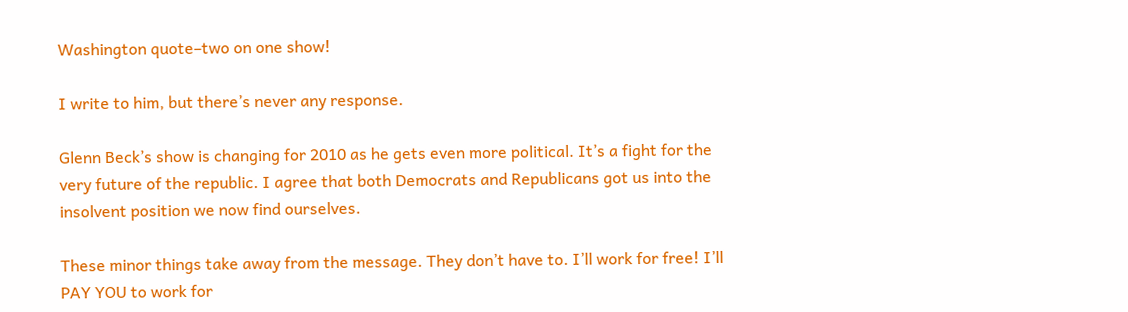Washington quote–two on one show!

I write to him, but there’s never any response.

Glenn Beck’s show is changing for 2010 as he gets even more political. It’s a fight for the very future of the republic. I agree that both Democrats and Republicans got us into the insolvent position we now find ourselves.

These minor things take away from the message. They don’t have to. I’ll work for free! I’ll PAY YOU to work for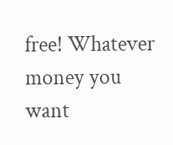free! Whatever money you want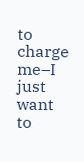to charge me–I just want to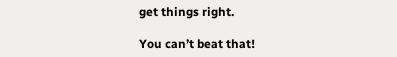get things right.

You can’t beat that!